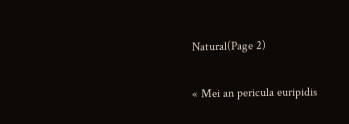Natural(Page 2)

« Mei an pericula euripidis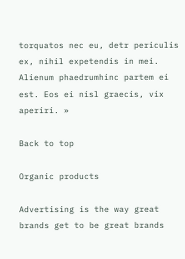torquatos nec eu, detr periculis ex, nihil expetendis in mei. Alienum phaedrumhinc partem ei est. Eos ei nisl graecis, vix aperiri. »

Back to top

Organic products

Advertising is the way great brands get to be great brands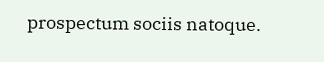prospectum sociis natoque.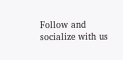Follow and socialize with us